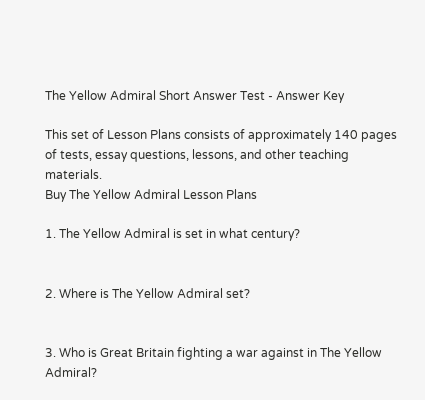The Yellow Admiral Short Answer Test - Answer Key

This set of Lesson Plans consists of approximately 140 pages of tests, essay questions, lessons, and other teaching materials.
Buy The Yellow Admiral Lesson Plans

1. The Yellow Admiral is set in what century?


2. Where is The Yellow Admiral set?


3. Who is Great Britain fighting a war against in The Yellow Admiral?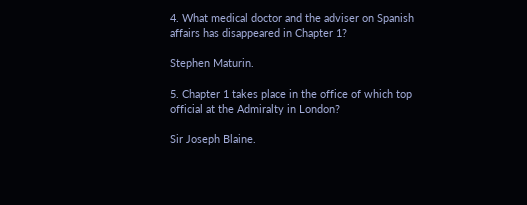4. What medical doctor and the adviser on Spanish affairs has disappeared in Chapter 1?

Stephen Maturin.

5. Chapter 1 takes place in the office of which top official at the Admiralty in London?

Sir Joseph Blaine.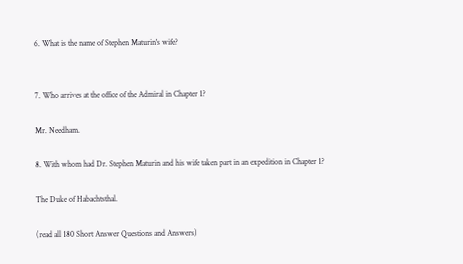6. What is the name of Stephen Maturin's wife?


7. Who arrives at the office of the Admiral in Chapter 1?

Mr. Needham.

8. With whom had Dr. Stephen Maturin and his wife taken part in an expedition in Chapter 1?

The Duke of Habachtsthal.

(read all 180 Short Answer Questions and Answers)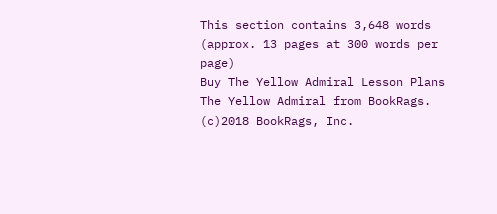This section contains 3,648 words
(approx. 13 pages at 300 words per page)
Buy The Yellow Admiral Lesson Plans
The Yellow Admiral from BookRags. (c)2018 BookRags, Inc.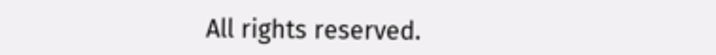All rights reserved.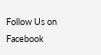Follow Us on Facebook